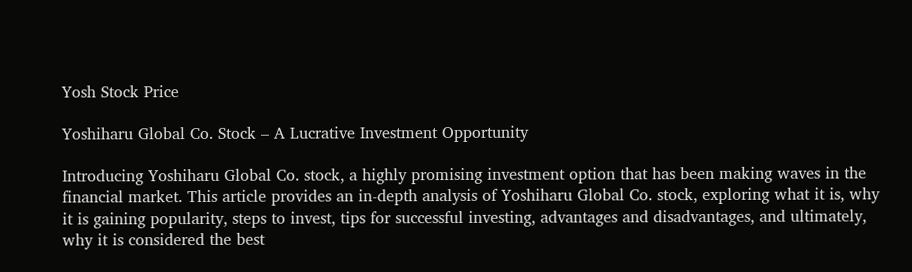Yosh Stock Price

Yoshiharu Global Co. Stock – A Lucrative Investment Opportunity

Introducing Yoshiharu Global Co. stock, a highly promising investment option that has been making waves in the financial market. This article provides an in-depth analysis of Yoshiharu Global Co. stock, exploring what it is, why it is gaining popularity, steps to invest, tips for successful investing, advantages and disadvantages, and ultimately, why it is considered the best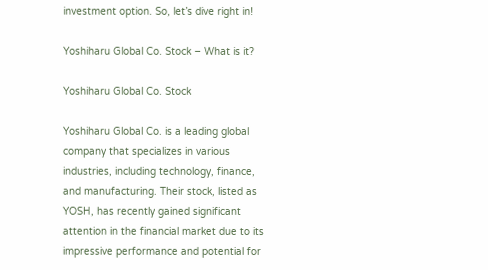investment option. So, let’s dive right in!

Yoshiharu Global Co. Stock – What is it?

Yoshiharu Global Co. Stock

Yoshiharu Global Co. is a leading global company that specializes in various industries, including technology, finance, and manufacturing. Their stock, listed as YOSH, has recently gained significant attention in the financial market due to its impressive performance and potential for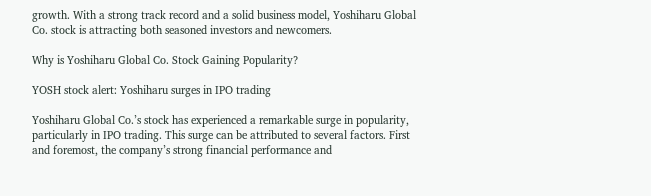growth. With a strong track record and a solid business model, Yoshiharu Global Co. stock is attracting both seasoned investors and newcomers.

Why is Yoshiharu Global Co. Stock Gaining Popularity?

YOSH stock alert: Yoshiharu surges in IPO trading

Yoshiharu Global Co.’s stock has experienced a remarkable surge in popularity, particularly in IPO trading. This surge can be attributed to several factors. First and foremost, the company’s strong financial performance and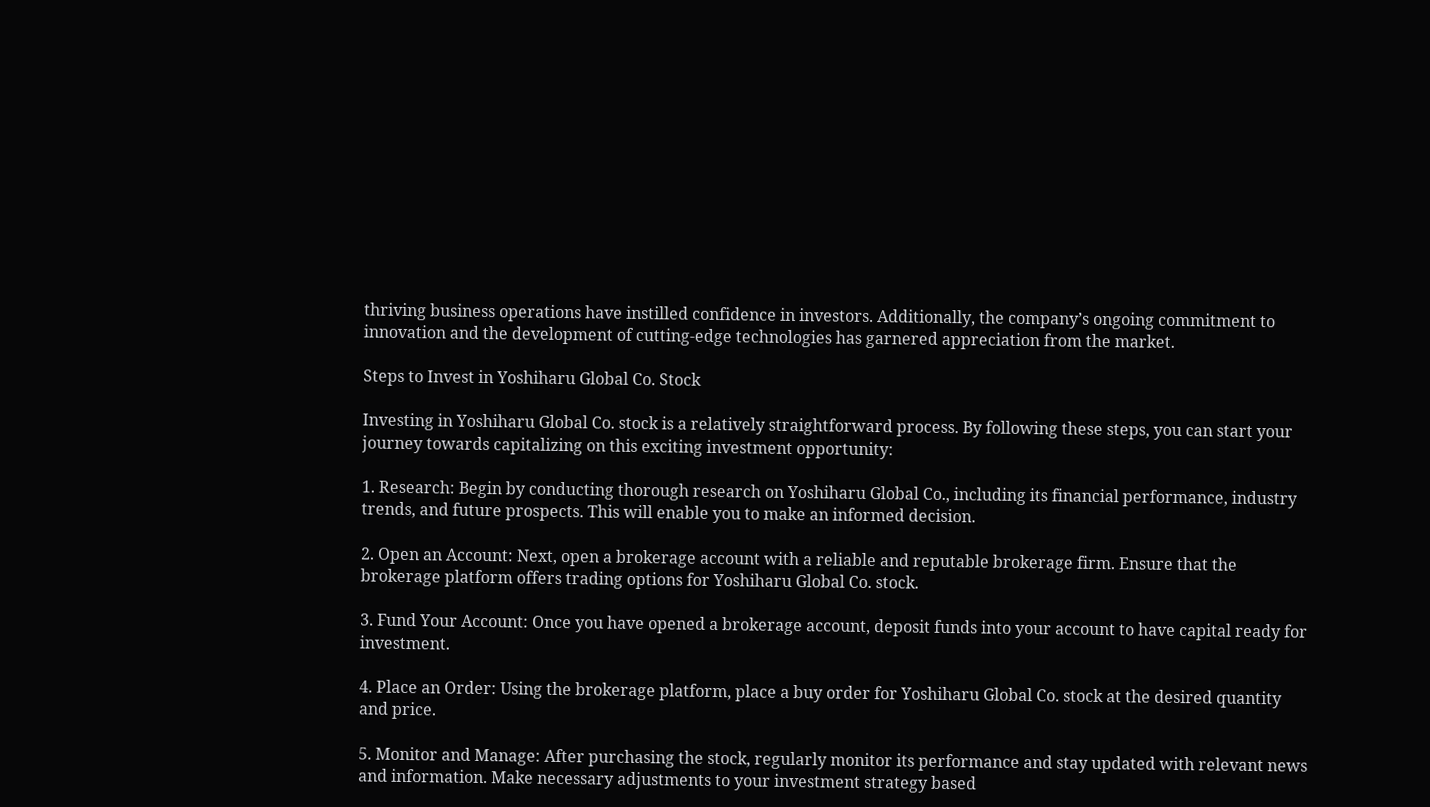thriving business operations have instilled confidence in investors. Additionally, the company’s ongoing commitment to innovation and the development of cutting-edge technologies has garnered appreciation from the market.

Steps to Invest in Yoshiharu Global Co. Stock

Investing in Yoshiharu Global Co. stock is a relatively straightforward process. By following these steps, you can start your journey towards capitalizing on this exciting investment opportunity:

1. Research: Begin by conducting thorough research on Yoshiharu Global Co., including its financial performance, industry trends, and future prospects. This will enable you to make an informed decision.

2. Open an Account: Next, open a brokerage account with a reliable and reputable brokerage firm. Ensure that the brokerage platform offers trading options for Yoshiharu Global Co. stock.

3. Fund Your Account: Once you have opened a brokerage account, deposit funds into your account to have capital ready for investment.

4. Place an Order: Using the brokerage platform, place a buy order for Yoshiharu Global Co. stock at the desired quantity and price.

5. Monitor and Manage: After purchasing the stock, regularly monitor its performance and stay updated with relevant news and information. Make necessary adjustments to your investment strategy based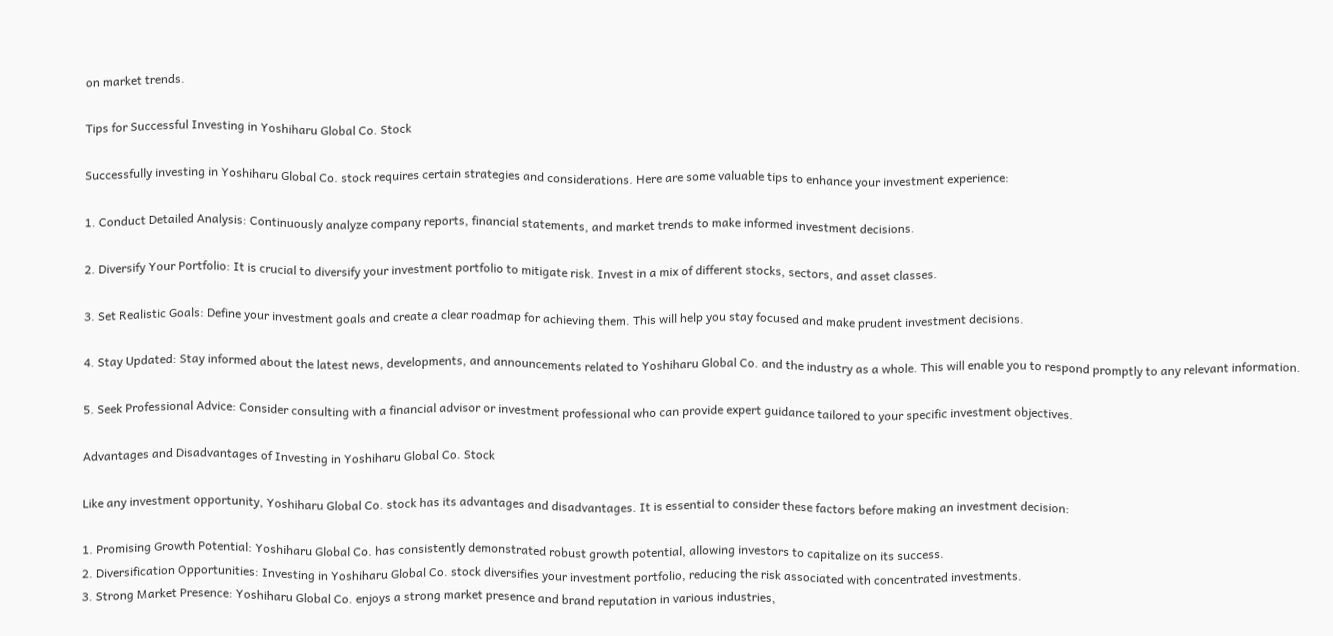on market trends.

Tips for Successful Investing in Yoshiharu Global Co. Stock

Successfully investing in Yoshiharu Global Co. stock requires certain strategies and considerations. Here are some valuable tips to enhance your investment experience:

1. Conduct Detailed Analysis: Continuously analyze company reports, financial statements, and market trends to make informed investment decisions.

2. Diversify Your Portfolio: It is crucial to diversify your investment portfolio to mitigate risk. Invest in a mix of different stocks, sectors, and asset classes.

3. Set Realistic Goals: Define your investment goals and create a clear roadmap for achieving them. This will help you stay focused and make prudent investment decisions.

4. Stay Updated: Stay informed about the latest news, developments, and announcements related to Yoshiharu Global Co. and the industry as a whole. This will enable you to respond promptly to any relevant information.

5. Seek Professional Advice: Consider consulting with a financial advisor or investment professional who can provide expert guidance tailored to your specific investment objectives.

Advantages and Disadvantages of Investing in Yoshiharu Global Co. Stock

Like any investment opportunity, Yoshiharu Global Co. stock has its advantages and disadvantages. It is essential to consider these factors before making an investment decision:

1. Promising Growth Potential: Yoshiharu Global Co. has consistently demonstrated robust growth potential, allowing investors to capitalize on its success.
2. Diversification Opportunities: Investing in Yoshiharu Global Co. stock diversifies your investment portfolio, reducing the risk associated with concentrated investments.
3. Strong Market Presence: Yoshiharu Global Co. enjoys a strong market presence and brand reputation in various industries,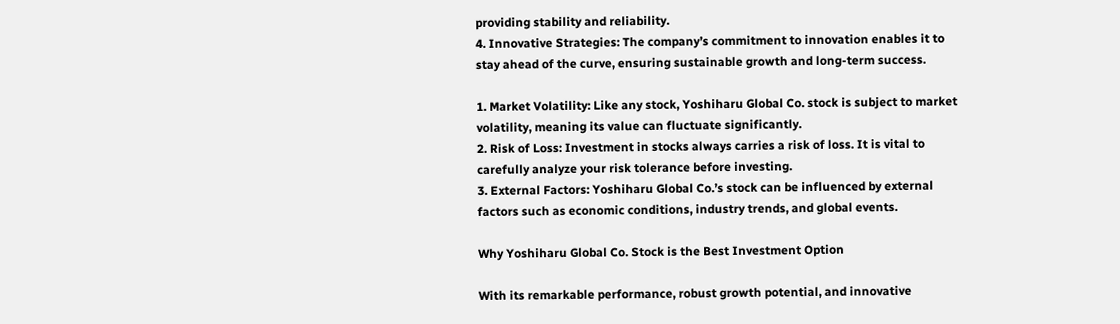providing stability and reliability.
4. Innovative Strategies: The company’s commitment to innovation enables it to stay ahead of the curve, ensuring sustainable growth and long-term success.

1. Market Volatility: Like any stock, Yoshiharu Global Co. stock is subject to market volatility, meaning its value can fluctuate significantly.
2. Risk of Loss: Investment in stocks always carries a risk of loss. It is vital to carefully analyze your risk tolerance before investing.
3. External Factors: Yoshiharu Global Co.’s stock can be influenced by external factors such as economic conditions, industry trends, and global events.

Why Yoshiharu Global Co. Stock is the Best Investment Option

With its remarkable performance, robust growth potential, and innovative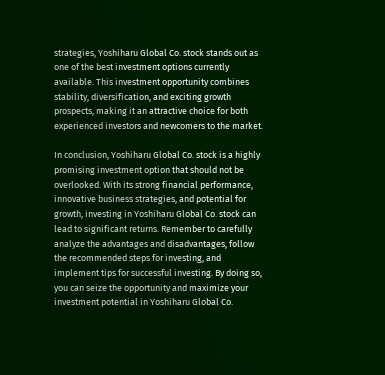strategies, Yoshiharu Global Co. stock stands out as one of the best investment options currently available. This investment opportunity combines stability, diversification, and exciting growth prospects, making it an attractive choice for both experienced investors and newcomers to the market.

In conclusion, Yoshiharu Global Co. stock is a highly promising investment option that should not be overlooked. With its strong financial performance, innovative business strategies, and potential for growth, investing in Yoshiharu Global Co. stock can lead to significant returns. Remember to carefully analyze the advantages and disadvantages, follow the recommended steps for investing, and implement tips for successful investing. By doing so, you can seize the opportunity and maximize your investment potential in Yoshiharu Global Co.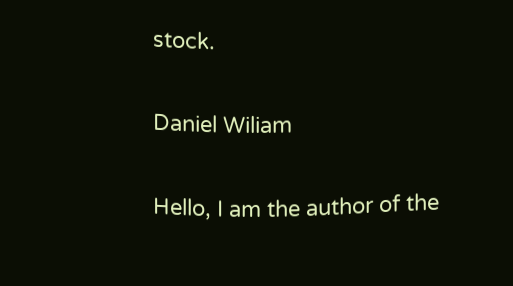stock.

Daniel Wiliam

Hello, I am the author of the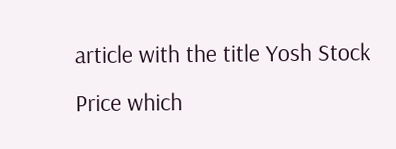article with the title Yosh Stock Price which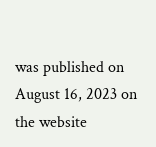was published on August 16, 2023 on the website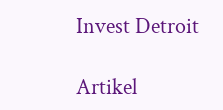Invest Detroit

Artikel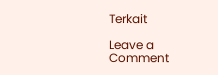Terkait

Leave a Comment